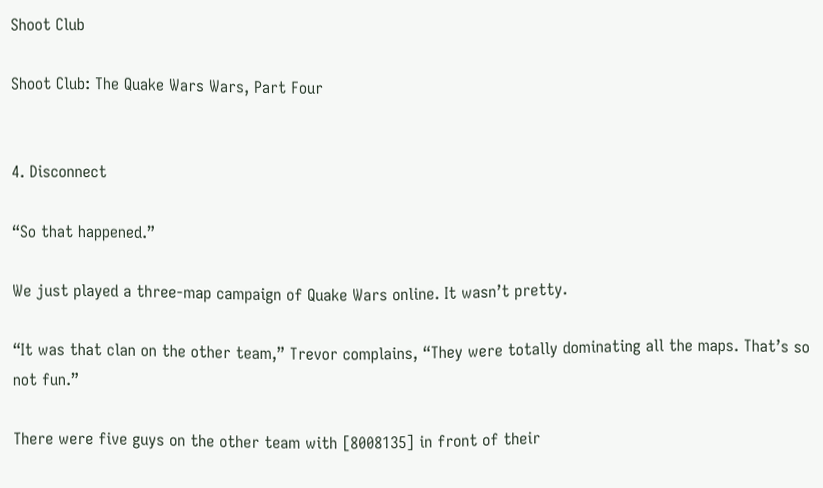Shoot Club

Shoot Club: The Quake Wars Wars, Part Four


4. Disconnect

“So that happened.”

We just played a three-map campaign of Quake Wars online. It wasn’t pretty.

“It was that clan on the other team,” Trevor complains, “They were totally dominating all the maps. That’s so not fun.”

There were five guys on the other team with [8008135] in front of their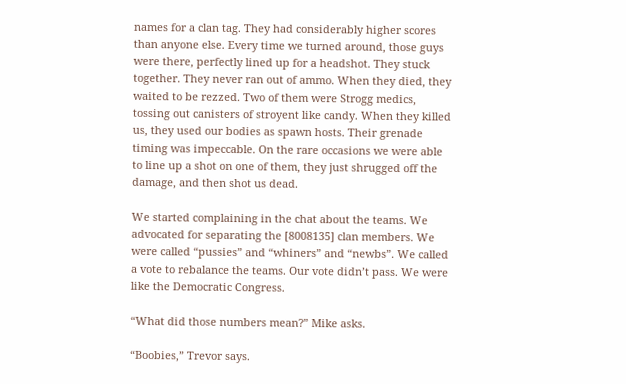names for a clan tag. They had considerably higher scores than anyone else. Every time we turned around, those guys were there, perfectly lined up for a headshot. They stuck together. They never ran out of ammo. When they died, they waited to be rezzed. Two of them were Strogg medics, tossing out canisters of stroyent like candy. When they killed us, they used our bodies as spawn hosts. Their grenade timing was impeccable. On the rare occasions we were able to line up a shot on one of them, they just shrugged off the damage, and then shot us dead.

We started complaining in the chat about the teams. We advocated for separating the [8008135] clan members. We were called “pussies” and “whiners” and “newbs”. We called a vote to rebalance the teams. Our vote didn’t pass. We were like the Democratic Congress.

“What did those numbers mean?” Mike asks.

“Boobies,” Trevor says.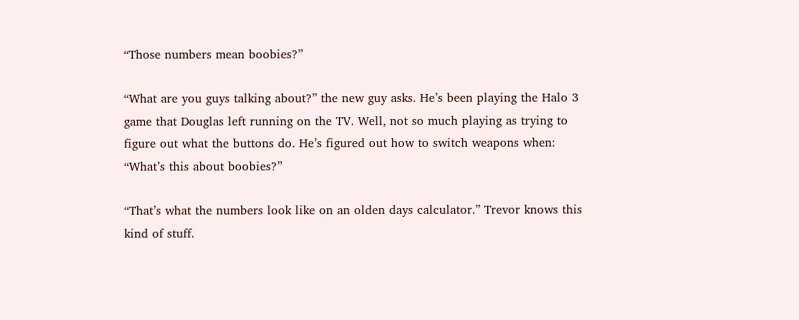“Those numbers mean boobies?”

“What are you guys talking about?” the new guy asks. He’s been playing the Halo 3 game that Douglas left running on the TV. Well, not so much playing as trying to figure out what the buttons do. He’s figured out how to switch weapons when: “What’s this about boobies?”

“That’s what the numbers look like on an olden days calculator.” Trevor knows this kind of stuff.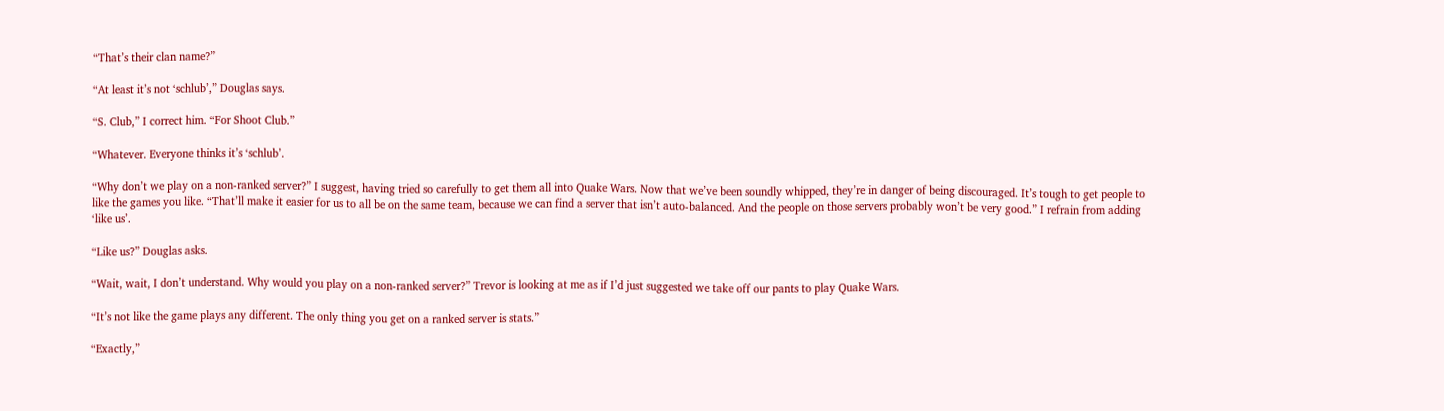“That’s their clan name?”

“At least it’s not ‘schlub’,” Douglas says.

“S. Club,” I correct him. “For Shoot Club.”

“Whatever. Everyone thinks it’s ‘schlub’.

“Why don’t we play on a non-ranked server?” I suggest, having tried so carefully to get them all into Quake Wars. Now that we’ve been soundly whipped, they’re in danger of being discouraged. It’s tough to get people to like the games you like. “That’ll make it easier for us to all be on the same team, because we can find a server that isn’t auto-balanced. And the people on those servers probably won’t be very good.” I refrain from adding ‘like us’.

“Like us?” Douglas asks.

“Wait, wait, I don’t understand. Why would you play on a non-ranked server?” Trevor is looking at me as if I’d just suggested we take off our pants to play Quake Wars.

“It’s not like the game plays any different. The only thing you get on a ranked server is stats.”

“Exactly,”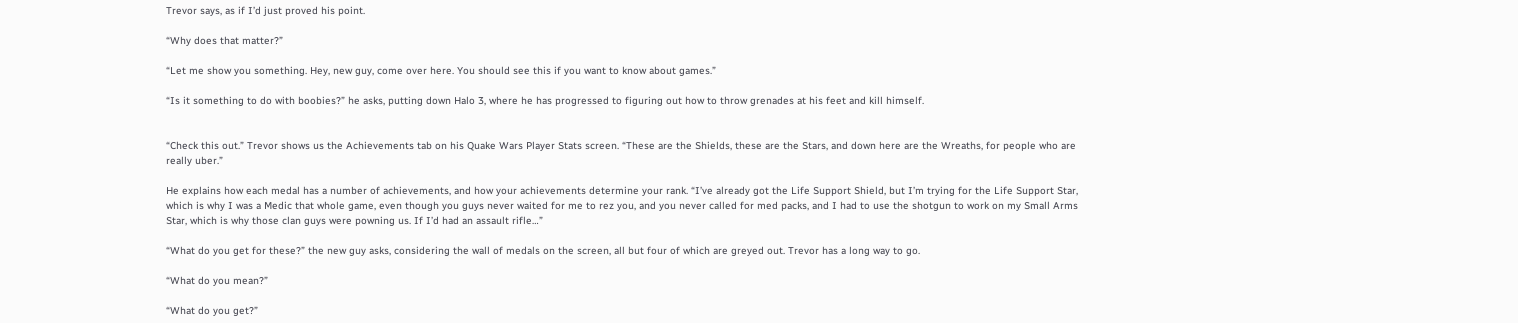Trevor says, as if I’d just proved his point.

“Why does that matter?”

“Let me show you something. Hey, new guy, come over here. You should see this if you want to know about games.”

“Is it something to do with boobies?” he asks, putting down Halo 3, where he has progressed to figuring out how to throw grenades at his feet and kill himself.


“Check this out.” Trevor shows us the Achievements tab on his Quake Wars Player Stats screen. “These are the Shields, these are the Stars, and down here are the Wreaths, for people who are really uber.”

He explains how each medal has a number of achievements, and how your achievements determine your rank. “I’ve already got the Life Support Shield, but I’m trying for the Life Support Star, which is why I was a Medic that whole game, even though you guys never waited for me to rez you, and you never called for med packs, and I had to use the shotgun to work on my Small Arms Star, which is why those clan guys were powning us. If I’d had an assault rifle…”

“What do you get for these?” the new guy asks, considering the wall of medals on the screen, all but four of which are greyed out. Trevor has a long way to go.

“What do you mean?”

“What do you get?”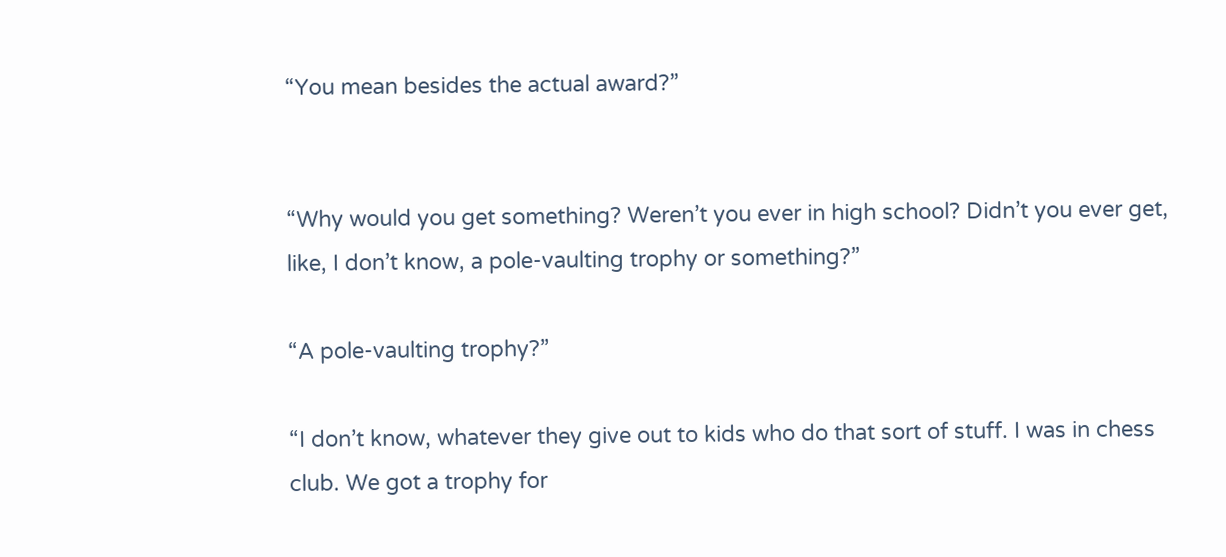“You mean besides the actual award?”


“Why would you get something? Weren’t you ever in high school? Didn’t you ever get, like, I don’t know, a pole-vaulting trophy or something?”

“A pole-vaulting trophy?”

“I don’t know, whatever they give out to kids who do that sort of stuff. I was in chess club. We got a trophy for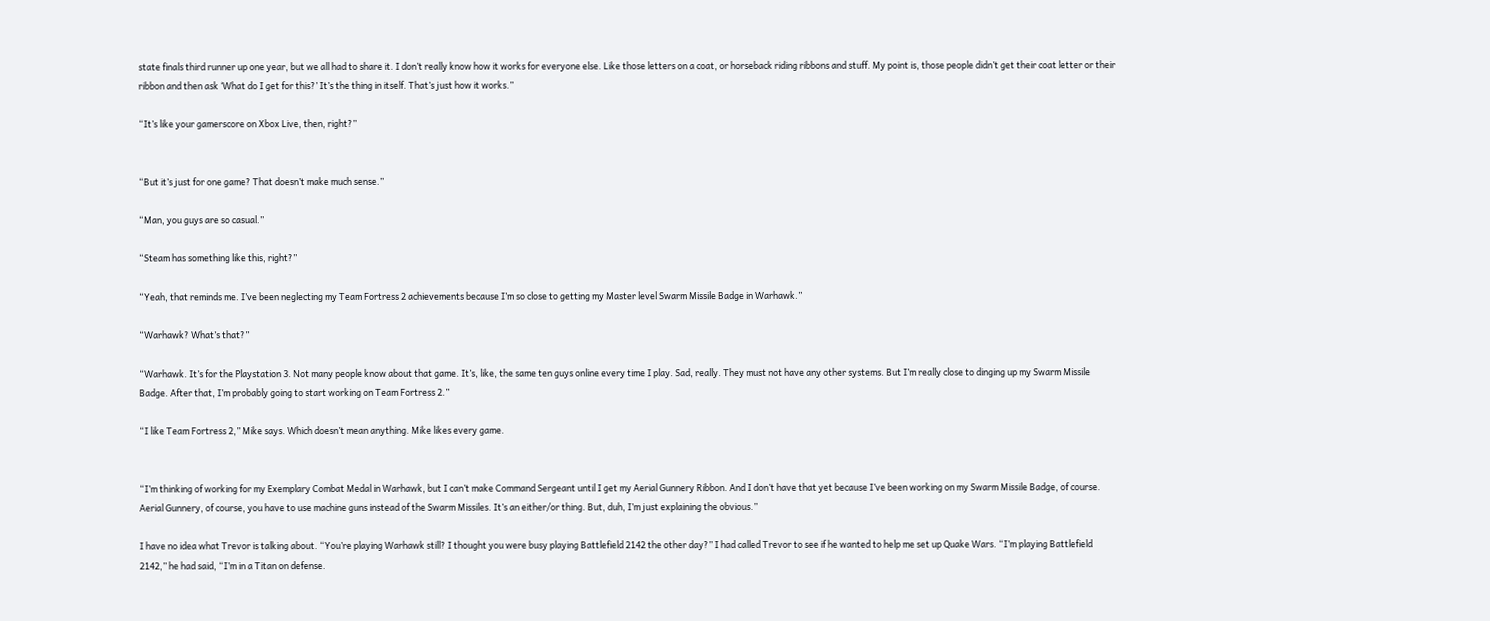state finals third runner up one year, but we all had to share it. I don’t really know how it works for everyone else. Like those letters on a coat, or horseback riding ribbons and stuff. My point is, those people didn’t get their coat letter or their ribbon and then ask ‘What do I get for this?’ It’s the thing in itself. That’s just how it works.”

“It’s like your gamerscore on Xbox Live, then, right?”


“But it’s just for one game? That doesn’t make much sense.”

“Man, you guys are so casual.”

“Steam has something like this, right?”

“Yeah, that reminds me. I’ve been neglecting my Team Fortress 2 achievements because I’m so close to getting my Master level Swarm Missile Badge in Warhawk.”

“Warhawk? What’s that?”

“Warhawk. It’s for the Playstation 3. Not many people know about that game. It’s, like, the same ten guys online every time I play. Sad, really. They must not have any other systems. But I’m really close to dinging up my Swarm Missile Badge. After that, I’m probably going to start working on Team Fortress 2.”

“I like Team Fortress 2,” Mike says. Which doesn’t mean anything. Mike likes every game.


“I’m thinking of working for my Exemplary Combat Medal in Warhawk, but I can’t make Command Sergeant until I get my Aerial Gunnery Ribbon. And I don’t have that yet because I’ve been working on my Swarm Missile Badge, of course. Aerial Gunnery, of course, you have to use machine guns instead of the Swarm Missiles. It’s an either/or thing. But, duh, I’m just explaining the obvious.”

I have no idea what Trevor is talking about. “You’re playing Warhawk still? I thought you were busy playing Battlefield 2142 the other day?” I had called Trevor to see if he wanted to help me set up Quake Wars. “I’m playing Battlefield 2142,” he had said, “I’m in a Titan on defense.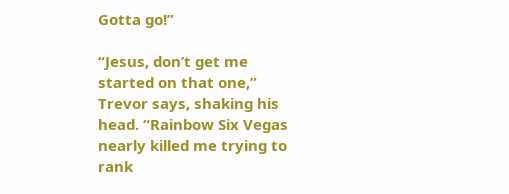Gotta go!”

“Jesus, don’t get me started on that one,” Trevor says, shaking his head. “Rainbow Six Vegas nearly killed me trying to rank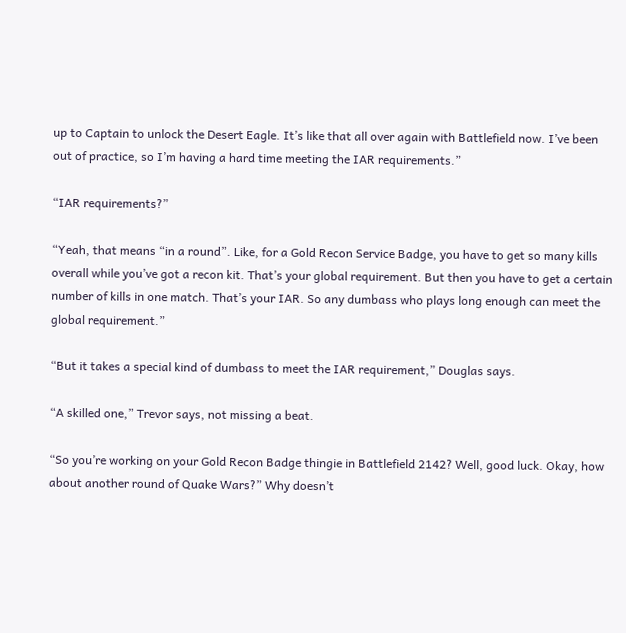up to Captain to unlock the Desert Eagle. It’s like that all over again with Battlefield now. I’ve been out of practice, so I’m having a hard time meeting the IAR requirements.”

“IAR requirements?”

“Yeah, that means “in a round”. Like, for a Gold Recon Service Badge, you have to get so many kills overall while you’ve got a recon kit. That’s your global requirement. But then you have to get a certain number of kills in one match. That’s your IAR. So any dumbass who plays long enough can meet the global requirement.”

“But it takes a special kind of dumbass to meet the IAR requirement,” Douglas says.

“A skilled one,” Trevor says, not missing a beat.

“So you’re working on your Gold Recon Badge thingie in Battlefield 2142? Well, good luck. Okay, how about another round of Quake Wars?” Why doesn’t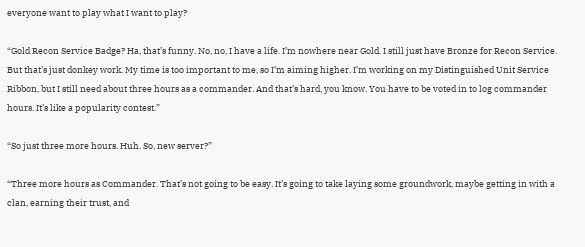everyone want to play what I want to play?

“Gold Recon Service Badge? Ha, that’s funny. No, no, I have a life. I’m nowhere near Gold. I still just have Bronze for Recon Service. But that’s just donkey work. My time is too important to me, so I’m aiming higher. I’m working on my Distinguished Unit Service Ribbon, but I still need about three hours as a commander. And that’s hard, you know. You have to be voted in to log commander hours. It’s like a popularity contest.”

“So just three more hours. Huh. So, new server?”

“Three more hours as Commander. That’s not going to be easy. It’s going to take laying some groundwork, maybe getting in with a clan, earning their trust, and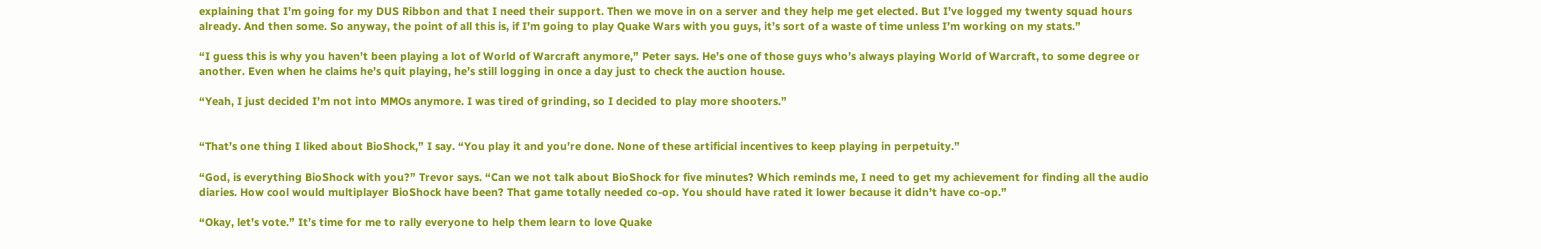explaining that I’m going for my DUS Ribbon and that I need their support. Then we move in on a server and they help me get elected. But I’ve logged my twenty squad hours already. And then some. So anyway, the point of all this is, if I’m going to play Quake Wars with you guys, it’s sort of a waste of time unless I’m working on my stats.”

“I guess this is why you haven’t been playing a lot of World of Warcraft anymore,” Peter says. He’s one of those guys who’s always playing World of Warcraft, to some degree or another. Even when he claims he’s quit playing, he’s still logging in once a day just to check the auction house.

“Yeah, I just decided I’m not into MMOs anymore. I was tired of grinding, so I decided to play more shooters.”


“That’s one thing I liked about BioShock,” I say. “You play it and you’re done. None of these artificial incentives to keep playing in perpetuity.”

“God, is everything BioShock with you?” Trevor says. “Can we not talk about BioShock for five minutes? Which reminds me, I need to get my achievement for finding all the audio diaries. How cool would multiplayer BioShock have been? That game totally needed co-op. You should have rated it lower because it didn’t have co-op.”

“Okay, let’s vote.” It’s time for me to rally everyone to help them learn to love Quake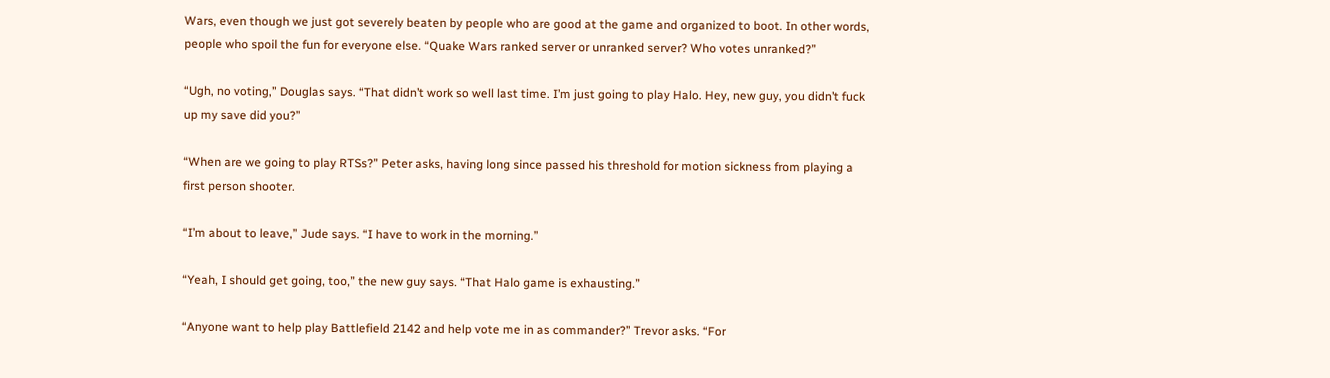Wars, even though we just got severely beaten by people who are good at the game and organized to boot. In other words, people who spoil the fun for everyone else. “Quake Wars ranked server or unranked server? Who votes unranked?”

“Ugh, no voting,” Douglas says. “That didn’t work so well last time. I’m just going to play Halo. Hey, new guy, you didn’t fuck up my save did you?”

“When are we going to play RTSs?” Peter asks, having long since passed his threshold for motion sickness from playing a first person shooter.

“I’m about to leave,” Jude says. “I have to work in the morning.”

“Yeah, I should get going, too,” the new guy says. “That Halo game is exhausting.”

“Anyone want to help play Battlefield 2142 and help vote me in as commander?” Trevor asks. “For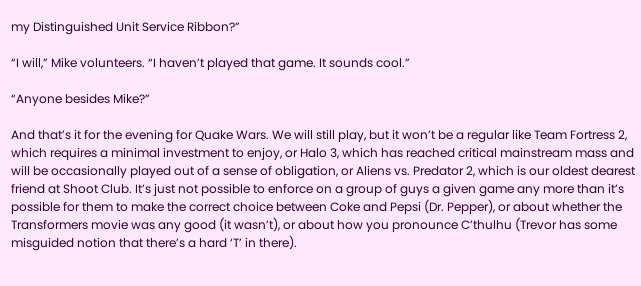my Distinguished Unit Service Ribbon?”

“I will,” Mike volunteers. “I haven’t played that game. It sounds cool.”

“Anyone besides Mike?”

And that’s it for the evening for Quake Wars. We will still play, but it won’t be a regular like Team Fortress 2, which requires a minimal investment to enjoy, or Halo 3, which has reached critical mainstream mass and will be occasionally played out of a sense of obligation, or Aliens vs. Predator 2, which is our oldest dearest friend at Shoot Club. It’s just not possible to enforce on a group of guys a given game any more than it’s possible for them to make the correct choice between Coke and Pepsi (Dr. Pepper), or about whether the Transformers movie was any good (it wasn’t), or about how you pronounce C’thulhu (Trevor has some misguided notion that there’s a hard ‘T’ in there).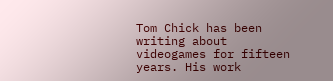Tom Chick has been writing about videogames for fifteen years. His work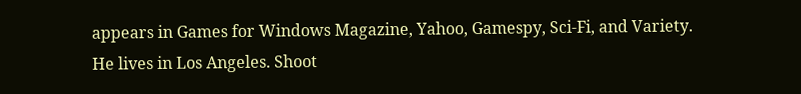appears in Games for Windows Magazine, Yahoo, Gamespy, Sci-Fi, and Variety. He lives in Los Angeles. Shoot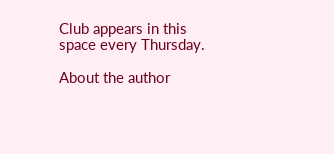Club appears in this space every Thursday.

About the author